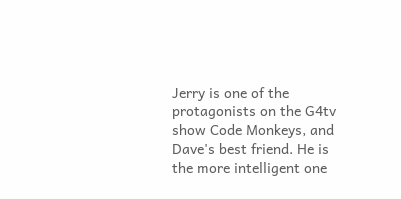Jerry is one of the protagonists on the G4tv show Code Monkeys, and Dave's best friend. He is the more intelligent one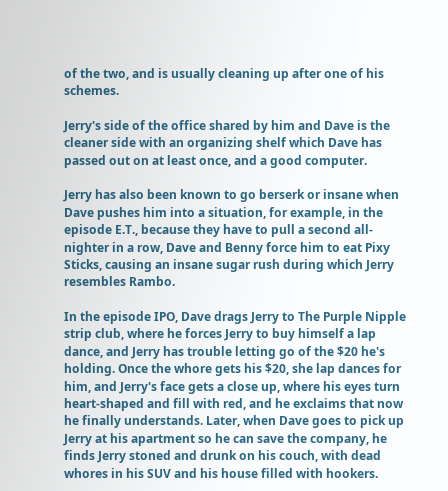of the two, and is usually cleaning up after one of his schemes.

Jerry's side of the office shared by him and Dave is the cleaner side with an organizing shelf which Dave has passed out on at least once, and a good computer.

Jerry has also been known to go berserk or insane when Dave pushes him into a situation, for example, in the episode E.T., because they have to pull a second all-nighter in a row, Dave and Benny force him to eat Pixy Sticks, causing an insane sugar rush during which Jerry resembles Rambo.

In the episode IPO, Dave drags Jerry to The Purple Nipple strip club, where he forces Jerry to buy himself a lap dance, and Jerry has trouble letting go of the $20 he's holding. Once the whore gets his $20, she lap dances for him, and Jerry's face gets a close up, where his eyes turn heart-shaped and fill with red, and he exclaims that now he finally understands. Later, when Dave goes to pick up Jerry at his apartment so he can save the company, he finds Jerry stoned and drunk on his couch, with dead whores in his SUV and his house filled with hookers.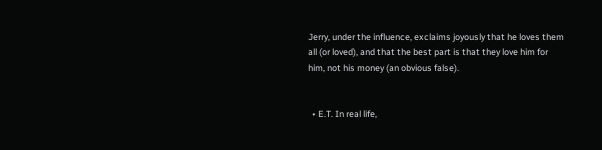Jerry, under the influence, exclaims joyously that he loves them all (or loved), and that the best part is that they love him for him, not his money (an obvious false).


  • E.T. In real life,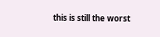this is still the worst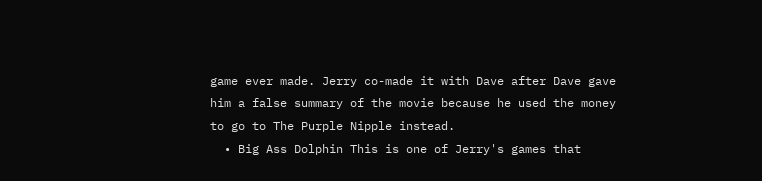game ever made. Jerry co-made it with Dave after Dave gave him a false summary of the movie because he used the money to go to The Purple Nipple instead.
  • Big Ass Dolphin This is one of Jerry's games that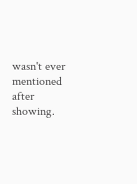wasn't ever mentioned after showing.